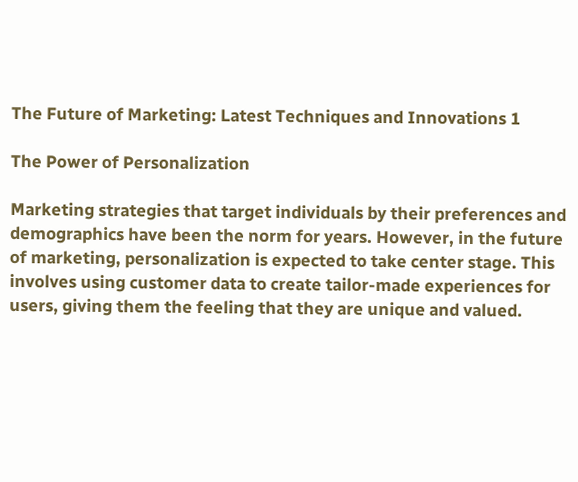The Future of Marketing: Latest Techniques and Innovations 1

The Power of Personalization

Marketing strategies that target individuals by their preferences and demographics have been the norm for years. However, in the future of marketing, personalization is expected to take center stage. This involves using customer data to create tailor-made experiences for users, giving them the feeling that they are unique and valued.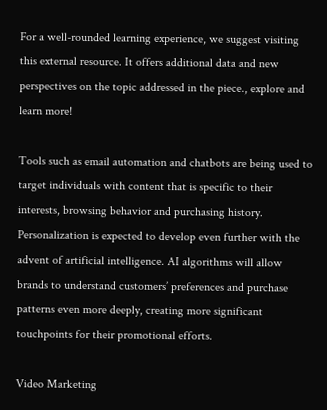For a well-rounded learning experience, we suggest visiting this external resource. It offers additional data and new perspectives on the topic addressed in the piece., explore and learn more!

Tools such as email automation and chatbots are being used to target individuals with content that is specific to their interests, browsing behavior and purchasing history. Personalization is expected to develop even further with the advent of artificial intelligence. AI algorithms will allow brands to understand customers’ preferences and purchase patterns even more deeply, creating more significant touchpoints for their promotional efforts.

Video Marketing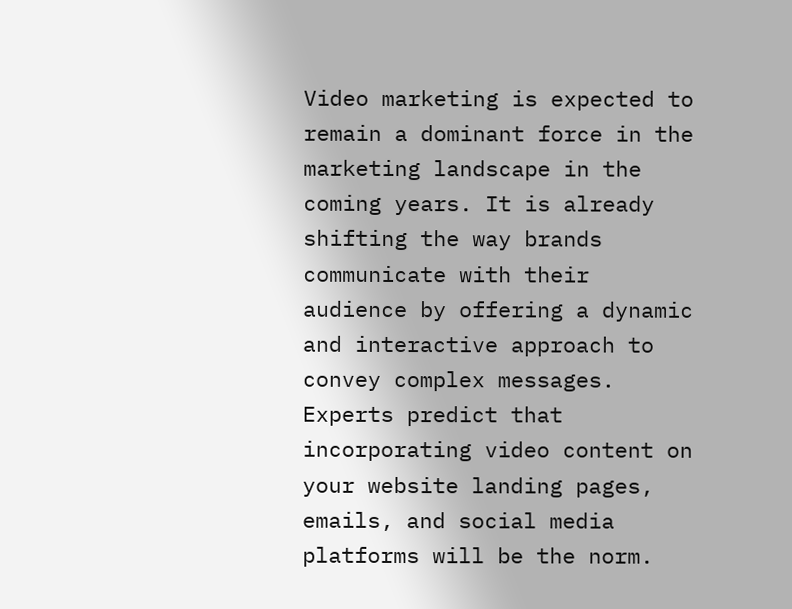Video marketing is expected to remain a dominant force in the marketing landscape in the coming years. It is already shifting the way brands communicate with their audience by offering a dynamic and interactive approach to convey complex messages. Experts predict that incorporating video content on your website landing pages, emails, and social media platforms will be the norm.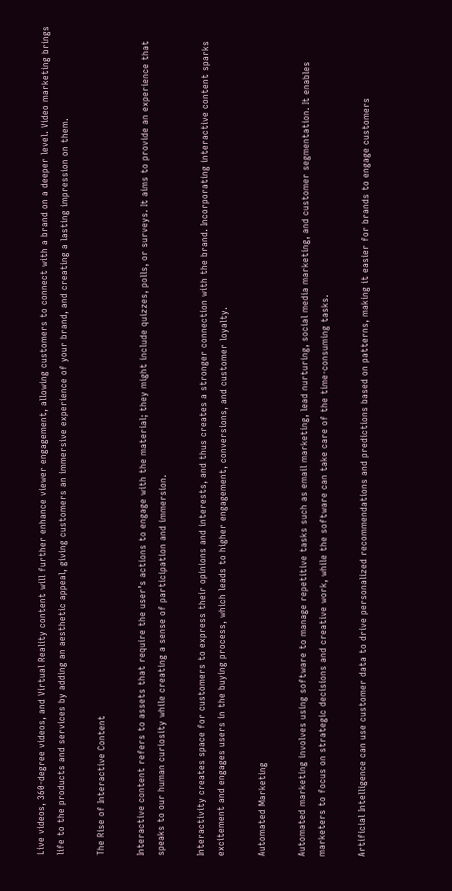Live videos, 360-degree videos, and Virtual Reality content will further enhance viewer engagement, allowing customers to connect with a brand on a deeper level. Video marketing brings life to the products and services by adding an aesthetic appeal, giving customers an immersive experience of your brand, and creating a lasting impression on them.

The Rise of Interactive Content

Interactive content refers to assets that require the user’s actions to engage with the material; they might include quizzes, polls, or surveys. It aims to provide an experience that speaks to our human curiosity while creating a sense of participation and immersion.

Interactivity creates space for customers to express their opinions and interests, and thus creates a stronger connection with the brand. Incorporating interactive content sparks excitement and engages users in the buying process, which leads to higher engagement, conversions, and customer loyalty.

Automated Marketing

Automated marketing involves using software to manage repetitive tasks such as email marketing, lead nurturing, social media marketing, and customer segmentation. It enables marketers to focus on strategic decisions and creative work, while the software can take care of the time-consuming tasks.

Artificial Intelligence can use customer data to drive personalized recommendations and predictions based on patterns, making it easier for brands to engage customers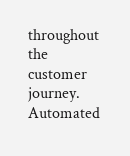throughout the customer journey. Automated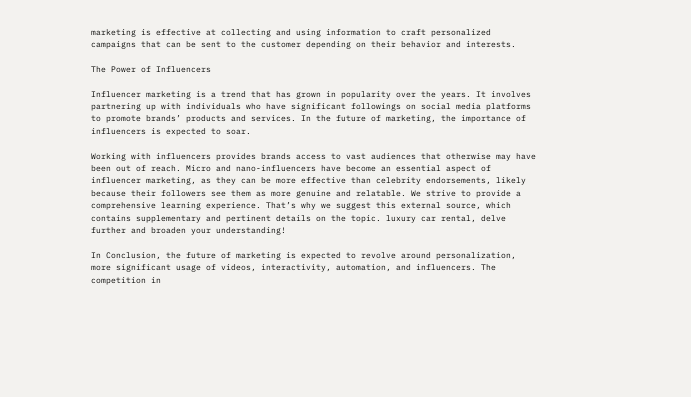marketing is effective at collecting and using information to craft personalized campaigns that can be sent to the customer depending on their behavior and interests.

The Power of Influencers

Influencer marketing is a trend that has grown in popularity over the years. It involves partnering up with individuals who have significant followings on social media platforms to promote brands’ products and services. In the future of marketing, the importance of influencers is expected to soar.

Working with influencers provides brands access to vast audiences that otherwise may have been out of reach. Micro and nano-influencers have become an essential aspect of influencer marketing, as they can be more effective than celebrity endorsements, likely because their followers see them as more genuine and relatable. We strive to provide a comprehensive learning experience. That’s why we suggest this external source, which contains supplementary and pertinent details on the topic. luxury car rental, delve further and broaden your understanding!

In Conclusion, the future of marketing is expected to revolve around personalization, more significant usage of videos, interactivity, automation, and influencers. The competition in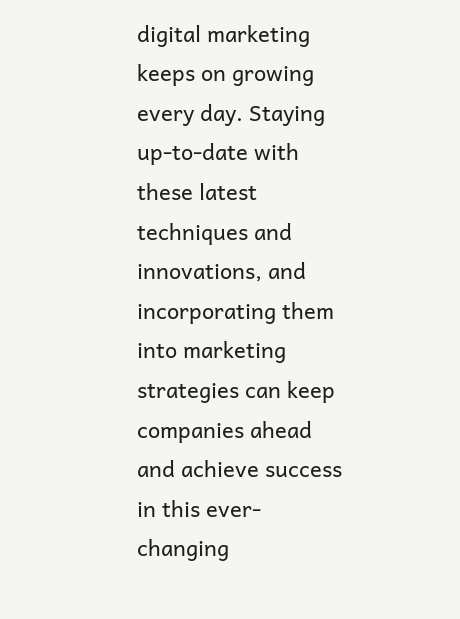digital marketing keeps on growing every day. Staying up-to-date with these latest techniques and innovations, and incorporating them into marketing strategies can keep companies ahead and achieve success in this ever-changing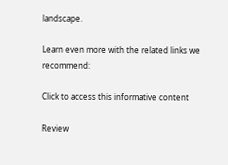landscape.

Learn even more with the related links we recommend:

Click to access this informative content

Review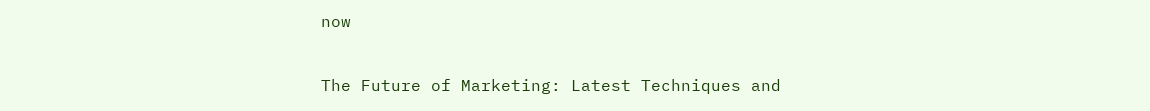now

The Future of Marketing: Latest Techniques and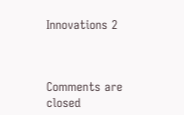Innovations 2



Comments are closed